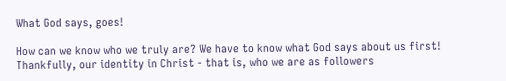What God says, goes!

How can we know who we truly are? We have to know what God says about us first! Thankfully, our identity in Christ - that is, who we are as followers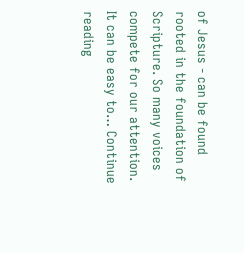of Jesus - can be found rooted in the foundation of Scripture. So many voices compete for our attention. It can be easy to… Continue reading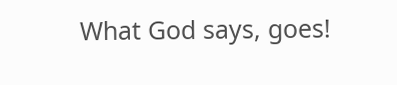What God says, goes!